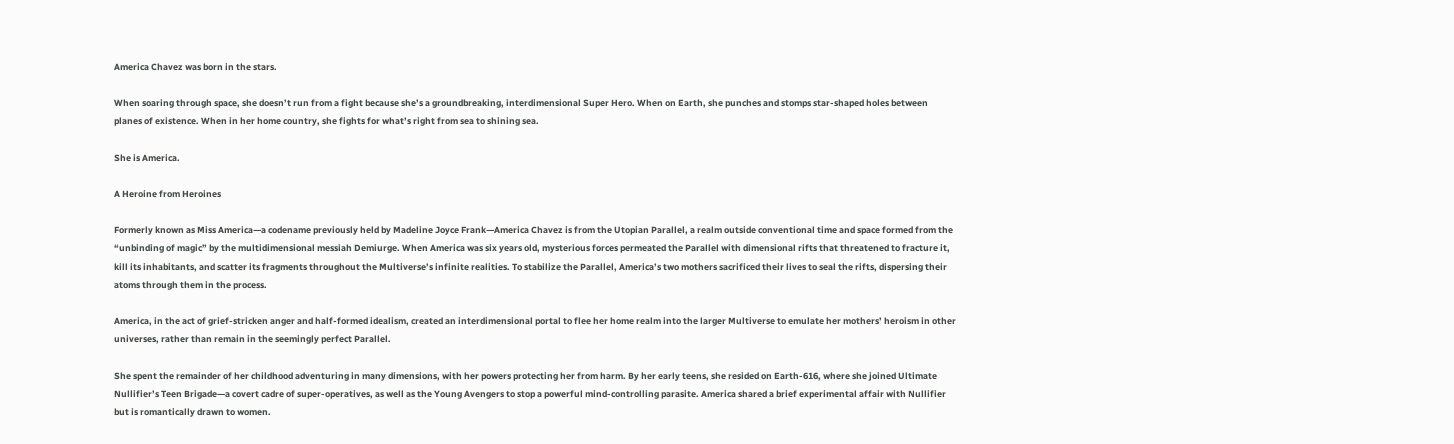America Chavez was born in the stars.

When soaring through space, she doesn’t run from a fight because she’s a groundbreaking, interdimensional Super Hero. When on Earth, she punches and stomps star-shaped holes between planes of existence. When in her home country, she fights for what’s right from sea to shining sea.

She is America.

A Heroine from Heroines

Formerly known as Miss America—a codename previously held by Madeline Joyce Frank—America Chavez is from the Utopian Parallel, a realm outside conventional time and space formed from the “unbinding of magic” by the multidimensional messiah Demiurge. When America was six years old, mysterious forces permeated the Parallel with dimensional rifts that threatened to fracture it, kill its inhabitants, and scatter its fragments throughout the Multiverse’s infinite realities. To stabilize the Parallel, America’s two mothers sacrificed their lives to seal the rifts, dispersing their atoms through them in the process.

America, in the act of grief-stricken anger and half-formed idealism, created an interdimensional portal to flee her home realm into the larger Multiverse to emulate her mothers’ heroism in other universes, rather than remain in the seemingly perfect Parallel.

She spent the remainder of her childhood adventuring in many dimensions, with her powers protecting her from harm. By her early teens, she resided on Earth-616, where she joined Ultimate Nullifier’s Teen Brigade—a covert cadre of super-operatives, as well as the Young Avengers to stop a powerful mind-controlling parasite. America shared a brief experimental affair with Nullifier but is romantically drawn to women.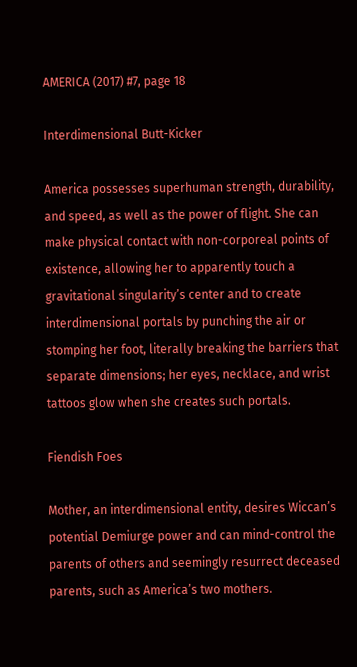AMERICA (2017) #7, page 18

Interdimensional Butt-Kicker

America possesses superhuman strength, durability, and speed, as well as the power of flight. She can make physical contact with non-corporeal points of existence, allowing her to apparently touch a gravitational singularity’s center and to create interdimensional portals by punching the air or stomping her foot, literally breaking the barriers that separate dimensions; her eyes, necklace, and wrist tattoos glow when she creates such portals.

Fiendish Foes

Mother, an interdimensional entity, desires Wiccan’s potential Demiurge power and can mind-control the parents of others and seemingly resurrect deceased parents, such as America’s two mothers.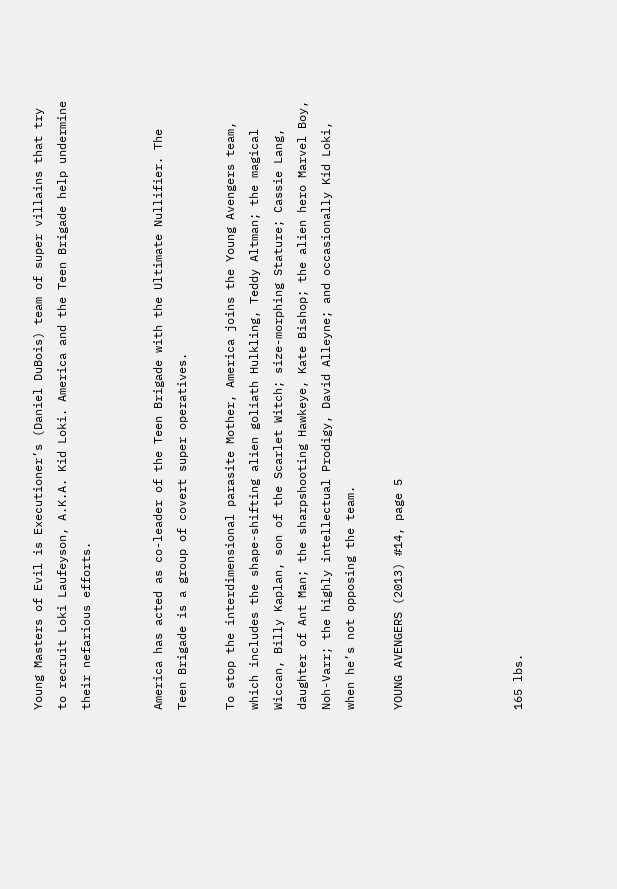Young Masters of Evil is Executioner’s (Daniel DuBois) team of super villains that try to recruit Loki Laufeyson, A.K.A. Kid Loki. America and the Teen Brigade help undermine their nefarious efforts.


America has acted as co-leader of the Teen Brigade with the Ultimate Nullifier. The Teen Brigade is a group of covert super operatives.

To stop the interdimensional parasite Mother, America joins the Young Avengers team, which includes the shape-shifting alien goliath Hulkling, Teddy Altman; the magical Wiccan, Billy Kaplan, son of the Scarlet Witch; size-morphing Stature; Cassie Lang, daughter of Ant Man; the sharpshooting Hawkeye, Kate Bishop; the alien hero Marvel Boy, Noh-Varr; the highly intellectual Prodigy, David Alleyne; and occasionally Kid Loki, when he’s not opposing the team.

YOUNG AVENGERS (2013) #14, page 5




165 lbs.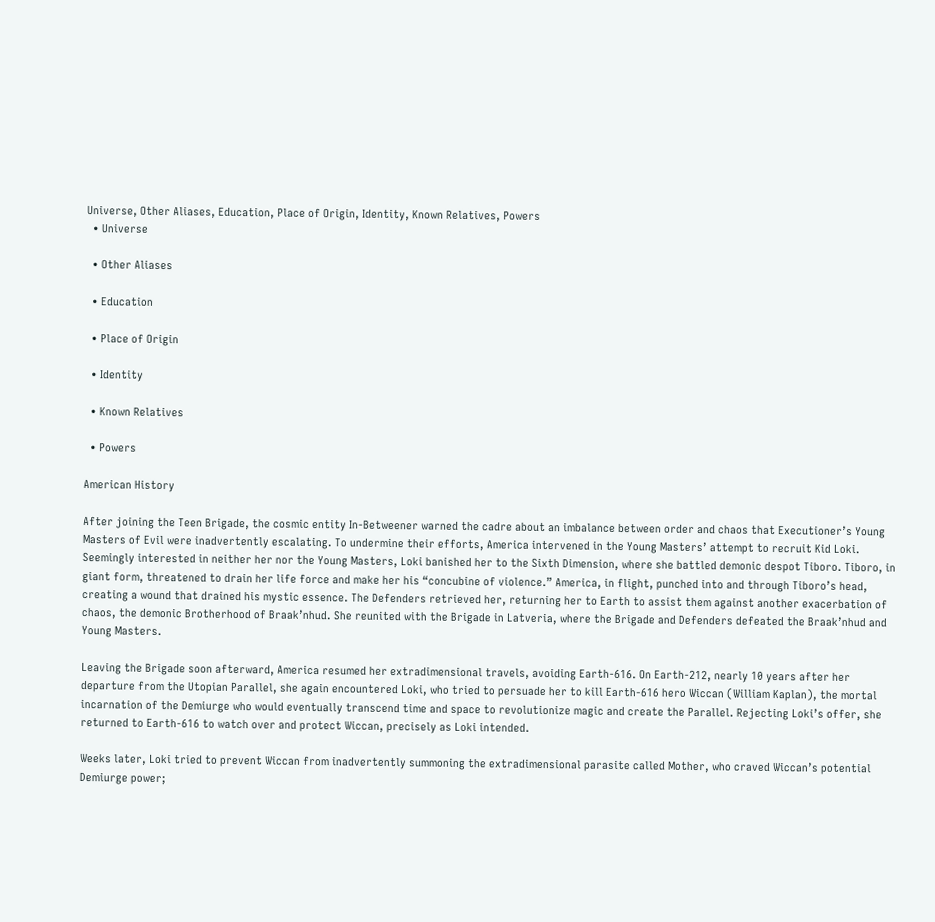Universe, Other Aliases, Education, Place of Origin, Identity, Known Relatives, Powers
  • Universe

  • Other Aliases

  • Education

  • Place of Origin

  • Identity

  • Known Relatives

  • Powers

American History

After joining the Teen Brigade, the cosmic entity In-Betweener warned the cadre about an imbalance between order and chaos that Executioner’s Young Masters of Evil were inadvertently escalating. To undermine their efforts, America intervened in the Young Masters’ attempt to recruit Kid Loki. Seemingly interested in neither her nor the Young Masters, Loki banished her to the Sixth Dimension, where she battled demonic despot Tiboro. Tiboro, in giant form, threatened to drain her life force and make her his “concubine of violence.” America, in flight, punched into and through Tiboro’s head, creating a wound that drained his mystic essence. The Defenders retrieved her, returning her to Earth to assist them against another exacerbation of chaos, the demonic Brotherhood of Braak’nhud. She reunited with the Brigade in Latveria, where the Brigade and Defenders defeated the Braak’nhud and Young Masters.

Leaving the Brigade soon afterward, America resumed her extradimensional travels, avoiding Earth-616. On Earth-212, nearly 10 years after her departure from the Utopian Parallel, she again encountered Loki, who tried to persuade her to kill Earth-616 hero Wiccan (William Kaplan), the mortal incarnation of the Demiurge who would eventually transcend time and space to revolutionize magic and create the Parallel. Rejecting Loki’s offer, she returned to Earth-616 to watch over and protect Wiccan, precisely as Loki intended.

Weeks later, Loki tried to prevent Wiccan from inadvertently summoning the extradimensional parasite called Mother, who craved Wiccan’s potential Demiurge power;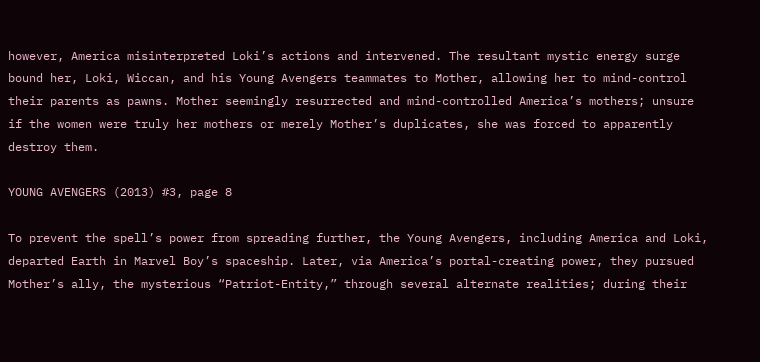however, America misinterpreted Loki’s actions and intervened. The resultant mystic energy surge bound her, Loki, Wiccan, and his Young Avengers teammates to Mother, allowing her to mind-control their parents as pawns. Mother seemingly resurrected and mind-controlled America’s mothers; unsure if the women were truly her mothers or merely Mother’s duplicates, she was forced to apparently destroy them.

YOUNG AVENGERS (2013) #3, page 8

To prevent the spell’s power from spreading further, the Young Avengers, including America and Loki, departed Earth in Marvel Boy’s spaceship. Later, via America’s portal-creating power, they pursued Mother’s ally, the mysterious “Patriot-Entity,” through several alternate realities; during their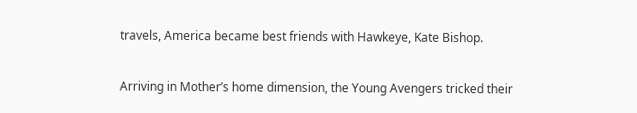travels, America became best friends with Hawkeye, Kate Bishop.

Arriving in Mother’s home dimension, the Young Avengers tricked their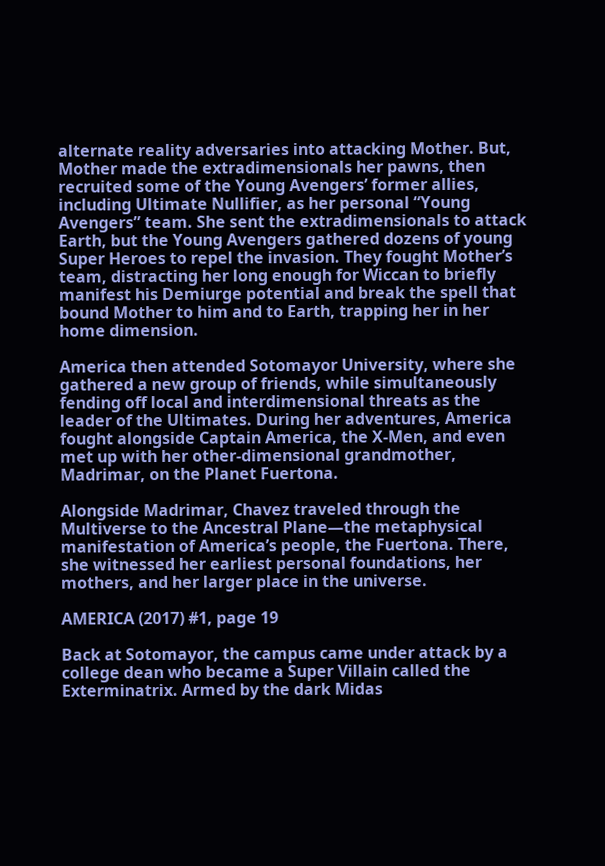alternate reality adversaries into attacking Mother. But, Mother made the extradimensionals her pawns, then recruited some of the Young Avengers’ former allies, including Ultimate Nullifier, as her personal “Young Avengers” team. She sent the extradimensionals to attack Earth, but the Young Avengers gathered dozens of young Super Heroes to repel the invasion. They fought Mother’s team, distracting her long enough for Wiccan to briefly manifest his Demiurge potential and break the spell that bound Mother to him and to Earth, trapping her in her home dimension.

America then attended Sotomayor University, where she gathered a new group of friends, while simultaneously fending off local and interdimensional threats as the leader of the Ultimates. During her adventures, America fought alongside Captain America, the X-Men, and even met up with her other-dimensional grandmother, Madrimar, on the Planet Fuertona.

Alongside Madrimar, Chavez traveled through the Multiverse to the Ancestral Plane—the metaphysical manifestation of America’s people, the Fuertona. There, she witnessed her earliest personal foundations, her mothers, and her larger place in the universe.

AMERICA (2017) #1, page 19

Back at Sotomayor, the campus came under attack by a college dean who became a Super Villain called the Exterminatrix. Armed by the dark Midas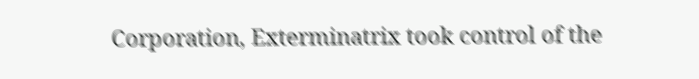Corporation, Exterminatrix took control of the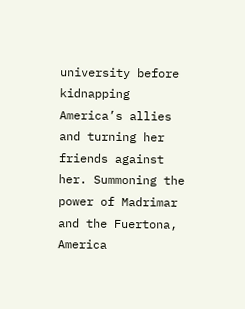university before kidnapping America’s allies and turning her friends against her. Summoning the power of Madrimar and the Fuertona, America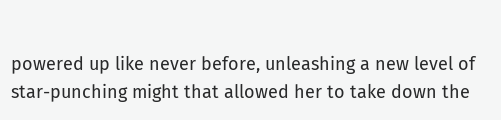powered up like never before, unleashing a new level of star-punching might that allowed her to take down the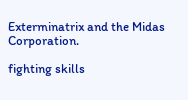Exterminatrix and the Midas Corporation.

fighting skills